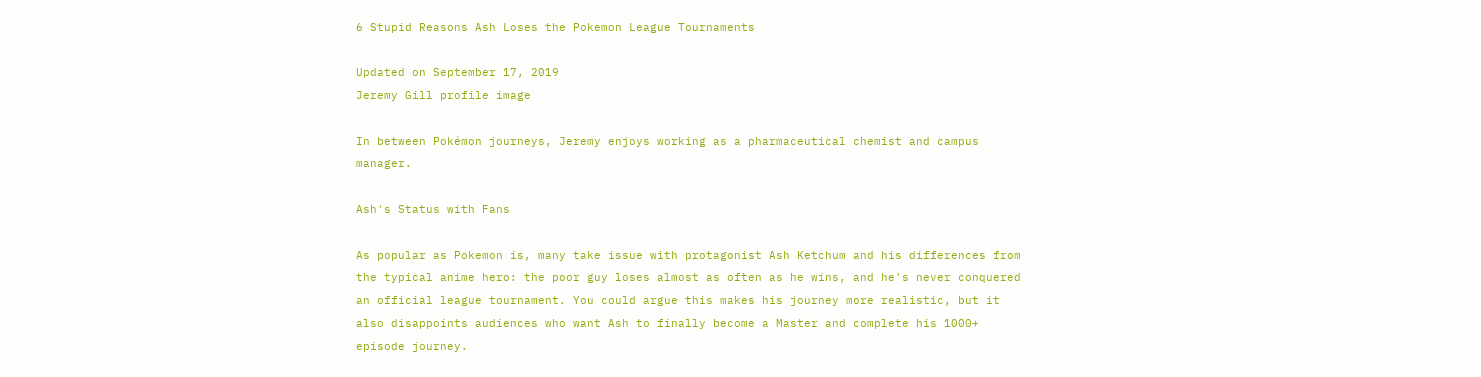6 Stupid Reasons Ash Loses the Pokemon League Tournaments

Updated on September 17, 2019
Jeremy Gill profile image

In between Pokémon journeys, Jeremy enjoys working as a pharmaceutical chemist and campus manager.

Ash's Status with Fans

As popular as Pokemon is, many take issue with protagonist Ash Ketchum and his differences from the typical anime hero: the poor guy loses almost as often as he wins, and he's never conquered an official league tournament. You could argue this makes his journey more realistic, but it also disappoints audiences who want Ash to finally become a Master and complete his 1000+ episode journey.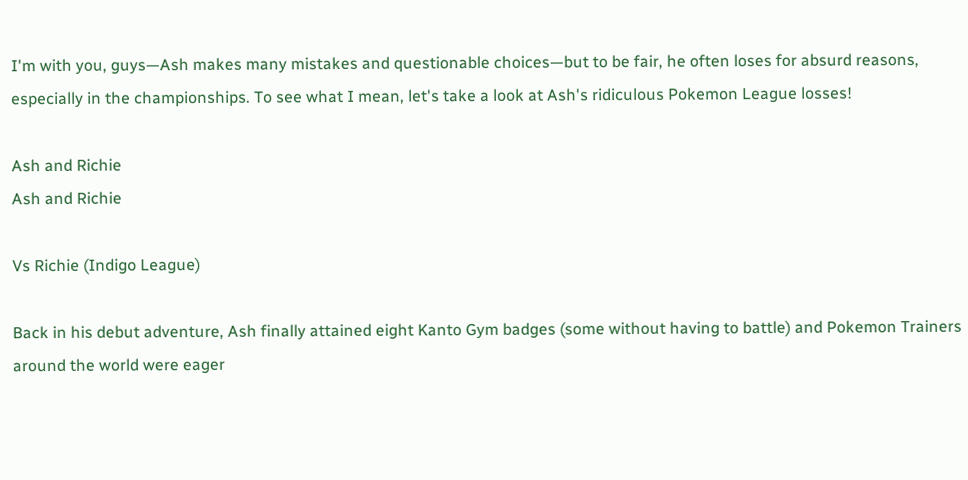I'm with you, guys—Ash makes many mistakes and questionable choices—but to be fair, he often loses for absurd reasons, especially in the championships. To see what I mean, let's take a look at Ash's ridiculous Pokemon League losses!

Ash and Richie
Ash and Richie

Vs Richie (Indigo League)

Back in his debut adventure, Ash finally attained eight Kanto Gym badges (some without having to battle) and Pokemon Trainers around the world were eager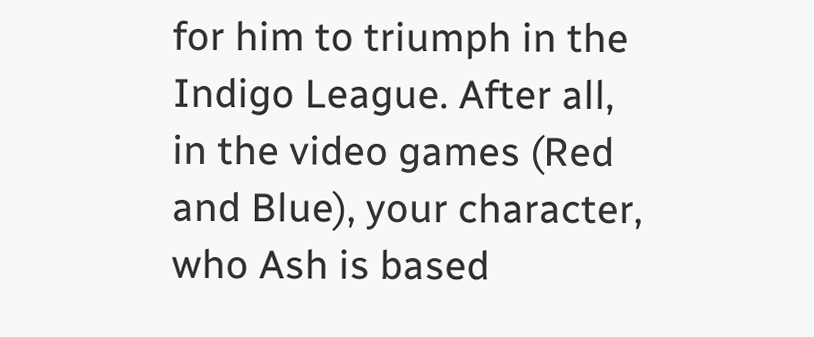for him to triumph in the Indigo League. After all, in the video games (Red and Blue), your character, who Ash is based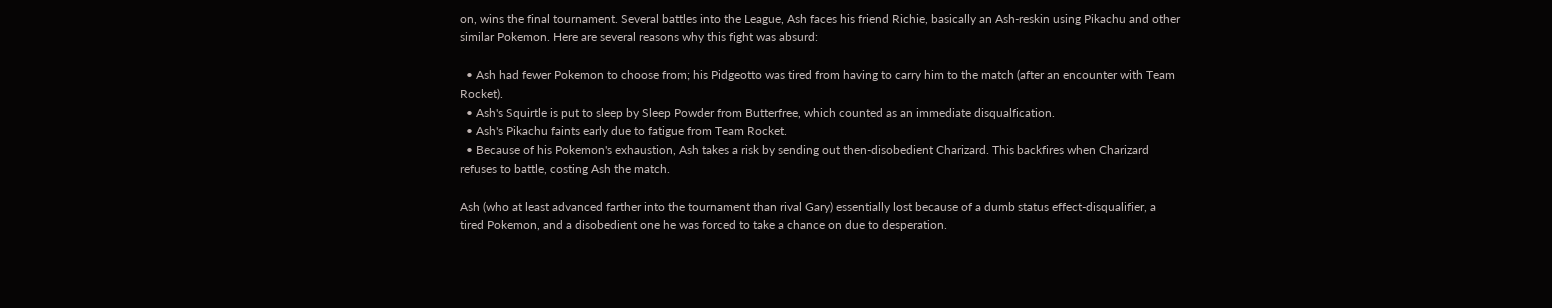on, wins the final tournament. Several battles into the League, Ash faces his friend Richie, basically an Ash-reskin using Pikachu and other similar Pokemon. Here are several reasons why this fight was absurd:

  • Ash had fewer Pokemon to choose from; his Pidgeotto was tired from having to carry him to the match (after an encounter with Team Rocket).
  • Ash's Squirtle is put to sleep by Sleep Powder from Butterfree, which counted as an immediate disqualfication.
  • Ash's Pikachu faints early due to fatigue from Team Rocket.
  • Because of his Pokemon's exhaustion, Ash takes a risk by sending out then-disobedient Charizard. This backfires when Charizard refuses to battle, costing Ash the match.

Ash (who at least advanced farther into the tournament than rival Gary) essentially lost because of a dumb status effect-disqualifier, a tired Pokemon, and a disobedient one he was forced to take a chance on due to desperation.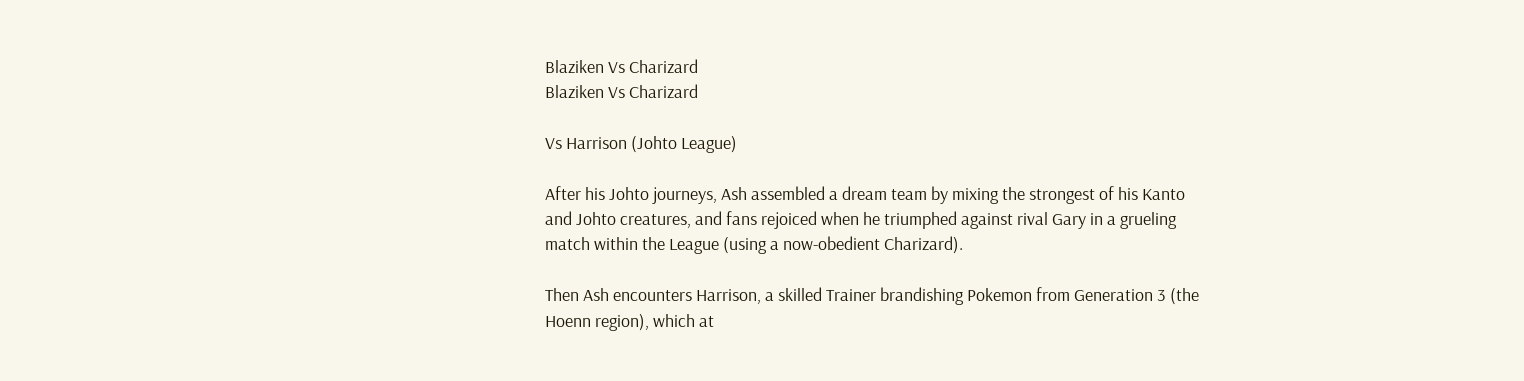Blaziken Vs Charizard
Blaziken Vs Charizard

Vs Harrison (Johto League)

After his Johto journeys, Ash assembled a dream team by mixing the strongest of his Kanto and Johto creatures, and fans rejoiced when he triumphed against rival Gary in a grueling match within the League (using a now-obedient Charizard).

Then Ash encounters Harrison, a skilled Trainer brandishing Pokemon from Generation 3 (the Hoenn region), which at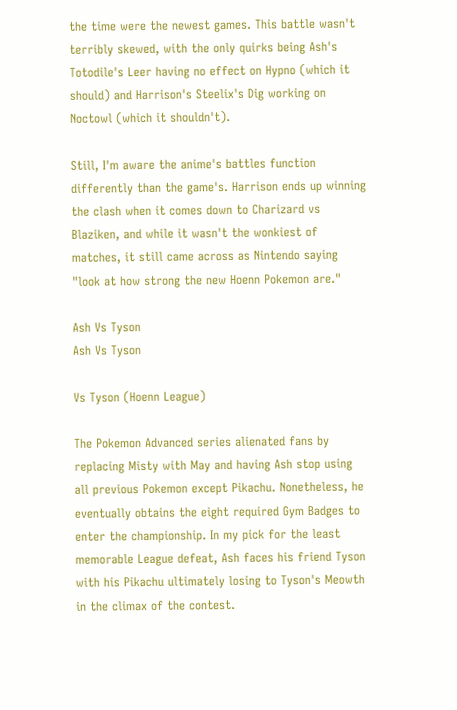the time were the newest games. This battle wasn't terribly skewed, with the only quirks being Ash's Totodile's Leer having no effect on Hypno (which it should) and Harrison's Steelix's Dig working on Noctowl (which it shouldn't).

Still, I'm aware the anime's battles function differently than the game's. Harrison ends up winning the clash when it comes down to Charizard vs Blaziken, and while it wasn't the wonkiest of matches, it still came across as Nintendo saying "look at how strong the new Hoenn Pokemon are."

Ash Vs Tyson
Ash Vs Tyson

Vs Tyson (Hoenn League)

The Pokemon Advanced series alienated fans by replacing Misty with May and having Ash stop using all previous Pokemon except Pikachu. Nonetheless, he eventually obtains the eight required Gym Badges to enter the championship. In my pick for the least memorable League defeat, Ash faces his friend Tyson with his Pikachu ultimately losing to Tyson's Meowth in the climax of the contest.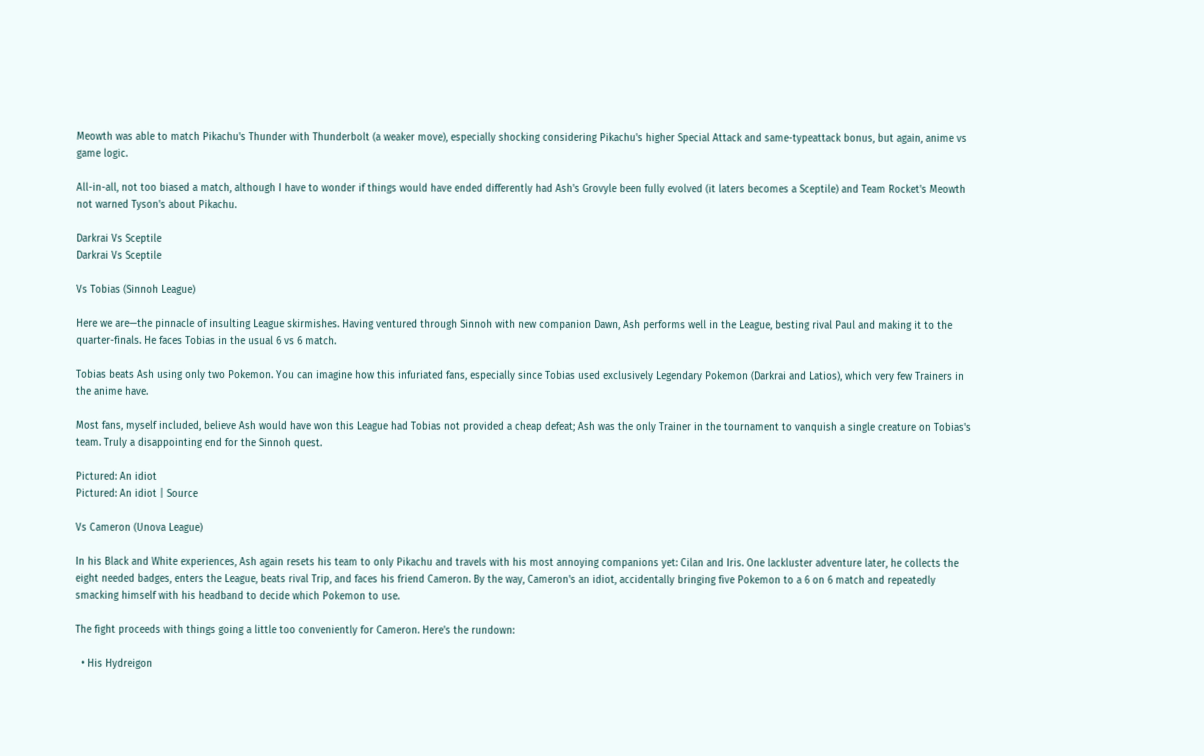Meowth was able to match Pikachu's Thunder with Thunderbolt (a weaker move), especially shocking considering Pikachu's higher Special Attack and same-typeattack bonus, but again, anime vs game logic.

All-in-all, not too biased a match, although I have to wonder if things would have ended differently had Ash's Grovyle been fully evolved (it laters becomes a Sceptile) and Team Rocket's Meowth not warned Tyson's about Pikachu.

Darkrai Vs Sceptile
Darkrai Vs Sceptile

Vs Tobias (Sinnoh League)

Here we are—the pinnacle of insulting League skirmishes. Having ventured through Sinnoh with new companion Dawn, Ash performs well in the League, besting rival Paul and making it to the quarter-finals. He faces Tobias in the usual 6 vs 6 match.

Tobias beats Ash using only two Pokemon. You can imagine how this infuriated fans, especially since Tobias used exclusively Legendary Pokemon (Darkrai and Latios), which very few Trainers in the anime have.

Most fans, myself included, believe Ash would have won this League had Tobias not provided a cheap defeat; Ash was the only Trainer in the tournament to vanquish a single creature on Tobias's team. Truly a disappointing end for the Sinnoh quest.

Pictured: An idiot
Pictured: An idiot | Source

Vs Cameron (Unova League)

In his Black and White experiences, Ash again resets his team to only Pikachu and travels with his most annoying companions yet: Cilan and Iris. One lackluster adventure later, he collects the eight needed badges, enters the League, beats rival Trip, and faces his friend Cameron. By the way, Cameron's an idiot, accidentally bringing five Pokemon to a 6 on 6 match and repeatedly smacking himself with his headband to decide which Pokemon to use.

The fight proceeds with things going a little too conveniently for Cameron. Here's the rundown:

  • His Hydreigon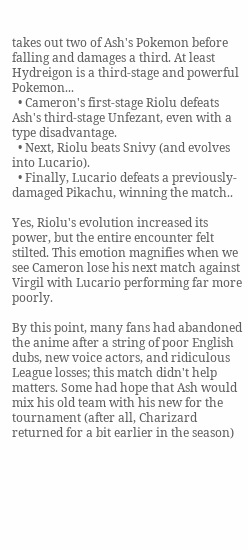takes out two of Ash's Pokemon before falling and damages a third. At least Hydreigon is a third-stage and powerful Pokemon...
  • Cameron's first-stage Riolu defeats Ash's third-stage Unfezant, even with a type disadvantage.
  • Next, Riolu beats Snivy (and evolves into Lucario).
  • Finally, Lucario defeats a previously-damaged Pikachu, winning the match..

Yes, Riolu's evolution increased its power, but the entire encounter felt stilted. This emotion magnifies when we see Cameron lose his next match against Virgil with Lucario performing far more poorly.

By this point, many fans had abandoned the anime after a string of poor English dubs, new voice actors, and ridiculous League losses; this match didn't help matters. Some had hope that Ash would mix his old team with his new for the tournament (after all, Charizard returned for a bit earlier in the season)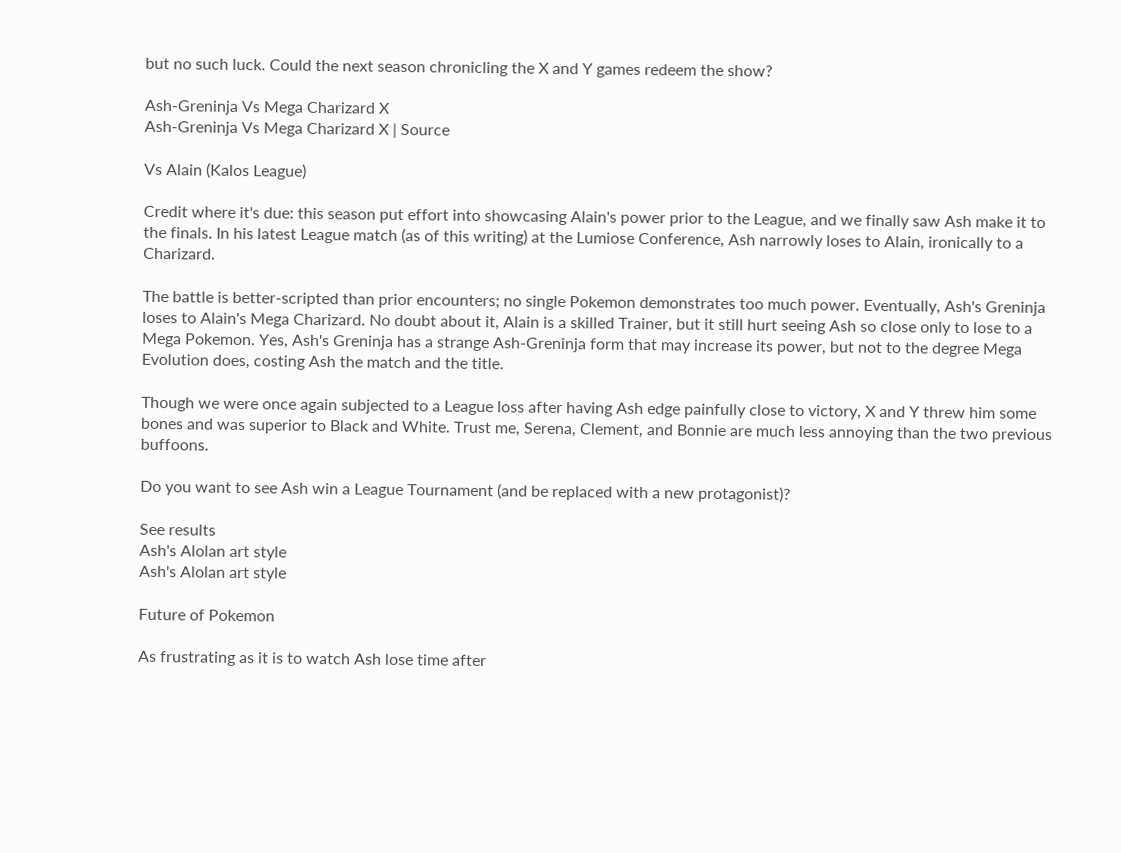but no such luck. Could the next season chronicling the X and Y games redeem the show?

Ash-Greninja Vs Mega Charizard X
Ash-Greninja Vs Mega Charizard X | Source

Vs Alain (Kalos League)

Credit where it's due: this season put effort into showcasing Alain's power prior to the League, and we finally saw Ash make it to the finals. In his latest League match (as of this writing) at the Lumiose Conference, Ash narrowly loses to Alain, ironically to a Charizard.

The battle is better-scripted than prior encounters; no single Pokemon demonstrates too much power. Eventually, Ash's Greninja loses to Alain's Mega Charizard. No doubt about it, Alain is a skilled Trainer, but it still hurt seeing Ash so close only to lose to a Mega Pokemon. Yes, Ash's Greninja has a strange Ash-Greninja form that may increase its power, but not to the degree Mega Evolution does, costing Ash the match and the title.

Though we were once again subjected to a League loss after having Ash edge painfully close to victory, X and Y threw him some bones and was superior to Black and White. Trust me, Serena, Clement, and Bonnie are much less annoying than the two previous buffoons.

Do you want to see Ash win a League Tournament (and be replaced with a new protagonist)?

See results
Ash's Alolan art style
Ash's Alolan art style

Future of Pokemon

As frustrating as it is to watch Ash lose time after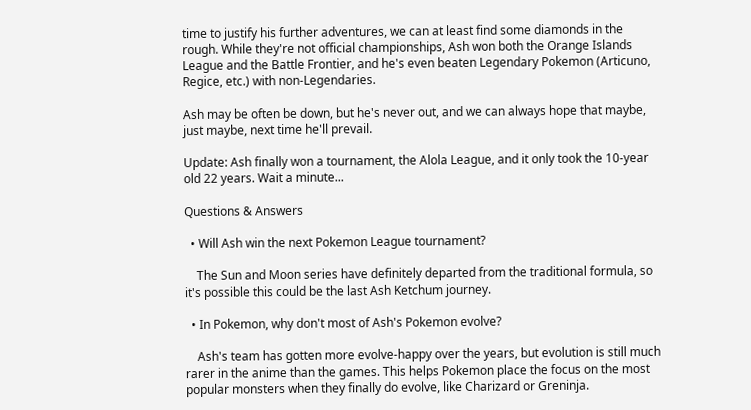time to justify his further adventures, we can at least find some diamonds in the rough. While they're not official championships, Ash won both the Orange Islands League and the Battle Frontier, and he's even beaten Legendary Pokemon (Articuno, Regice, etc.) with non-Legendaries.

Ash may be often be down, but he's never out, and we can always hope that maybe, just maybe, next time he'll prevail.

Update: Ash finally won a tournament, the Alola League, and it only took the 10-year old 22 years. Wait a minute...

Questions & Answers

  • Will Ash win the next Pokemon League tournament?

    The Sun and Moon series have definitely departed from the traditional formula, so it's possible this could be the last Ash Ketchum journey.

  • In Pokemon, why don't most of Ash's Pokemon evolve?

    Ash's team has gotten more evolve-happy over the years, but evolution is still much rarer in the anime than the games. This helps Pokemon place the focus on the most popular monsters when they finally do evolve, like Charizard or Greninja.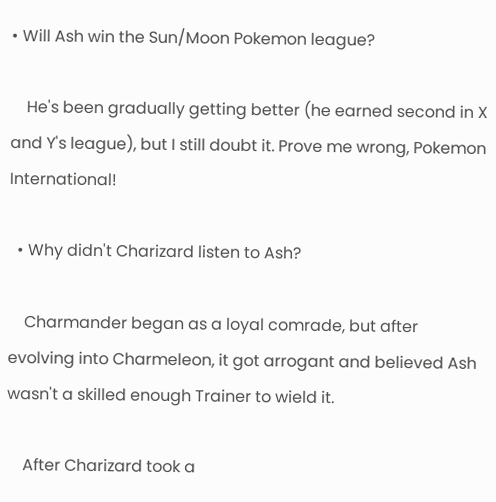• Will Ash win the Sun/Moon Pokemon league?

    He's been gradually getting better (he earned second in X and Y's league), but I still doubt it. Prove me wrong, Pokemon International!

  • Why didn't Charizard listen to Ash?

    Charmander began as a loyal comrade, but after evolving into Charmeleon, it got arrogant and believed Ash wasn't a skilled enough Trainer to wield it.

    After Charizard took a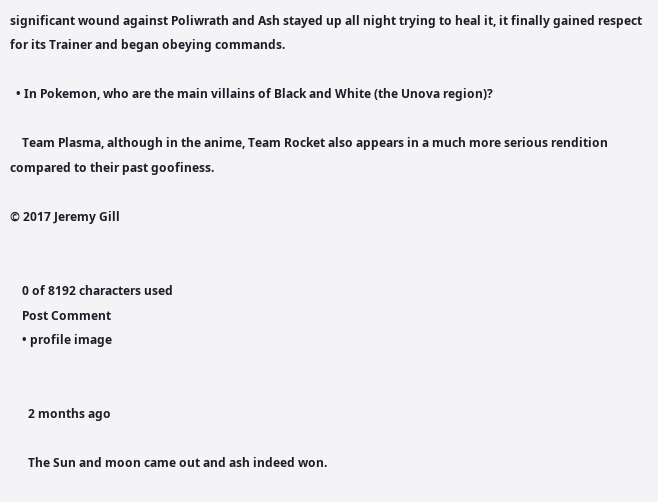significant wound against Poliwrath and Ash stayed up all night trying to heal it, it finally gained respect for its Trainer and began obeying commands.

  • In Pokemon, who are the main villains of Black and White (the Unova region)?

    Team Plasma, although in the anime, Team Rocket also appears in a much more serious rendition compared to their past goofiness.

© 2017 Jeremy Gill


    0 of 8192 characters used
    Post Comment
    • profile image


      2 months ago

      The Sun and moon came out and ash indeed won.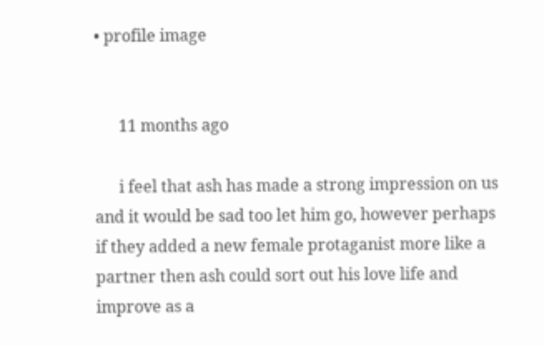• profile image


      11 months ago

      i feel that ash has made a strong impression on us and it would be sad too let him go, however perhaps if they added a new female protaganist more like a partner then ash could sort out his love life and improve as a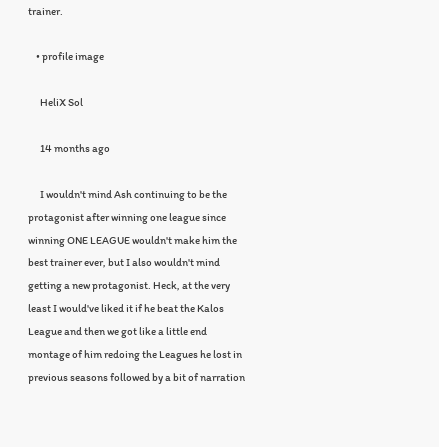trainer.

    • profile image

      HeliX Sol

      14 months ago

      I wouldn't mind Ash continuing to be the protagonist after winning one league since winning ONE LEAGUE wouldn't make him the best trainer ever, but I also wouldn't mind getting a new protagonist. Heck, at the very least I would've liked it if he beat the Kalos League and then we got like a little end montage of him redoing the Leagues he lost in previous seasons followed by a bit of narration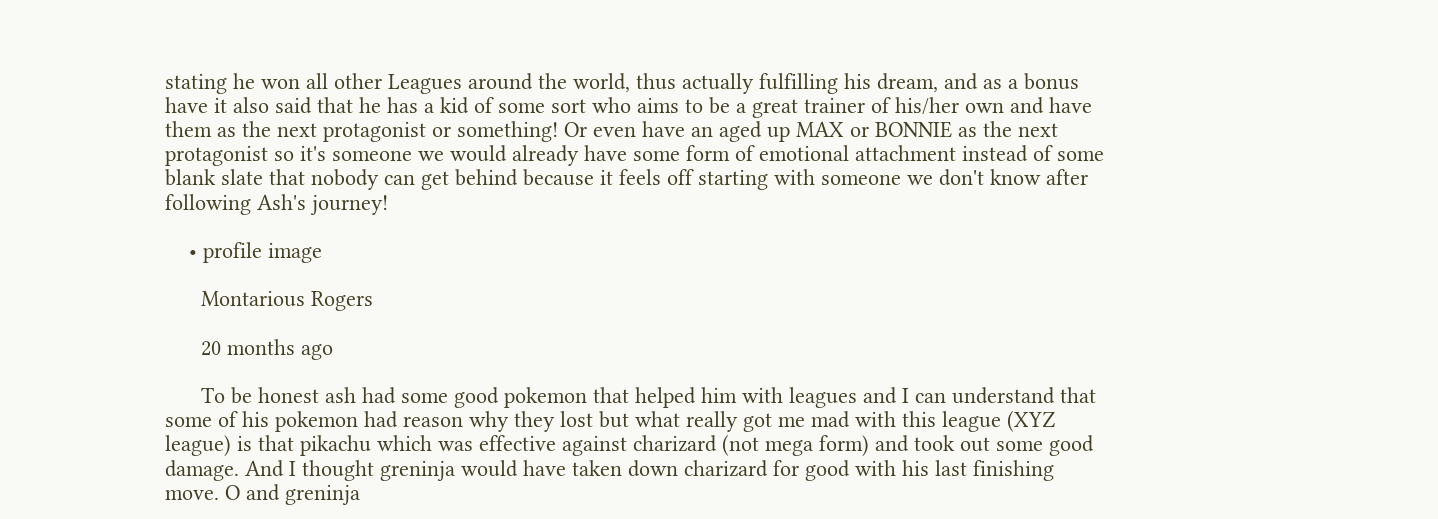stating he won all other Leagues around the world, thus actually fulfilling his dream, and as a bonus have it also said that he has a kid of some sort who aims to be a great trainer of his/her own and have them as the next protagonist or something! Or even have an aged up MAX or BONNIE as the next protagonist so it's someone we would already have some form of emotional attachment instead of some blank slate that nobody can get behind because it feels off starting with someone we don't know after following Ash's journey!

    • profile image

      Montarious Rogers

      20 months ago

      To be honest ash had some good pokemon that helped him with leagues and I can understand that some of his pokemon had reason why they lost but what really got me mad with this league (XYZ league) is that pikachu which was effective against charizard (not mega form) and took out some good damage. And I thought greninja would have taken down charizard for good with his last finishing move. O and greninja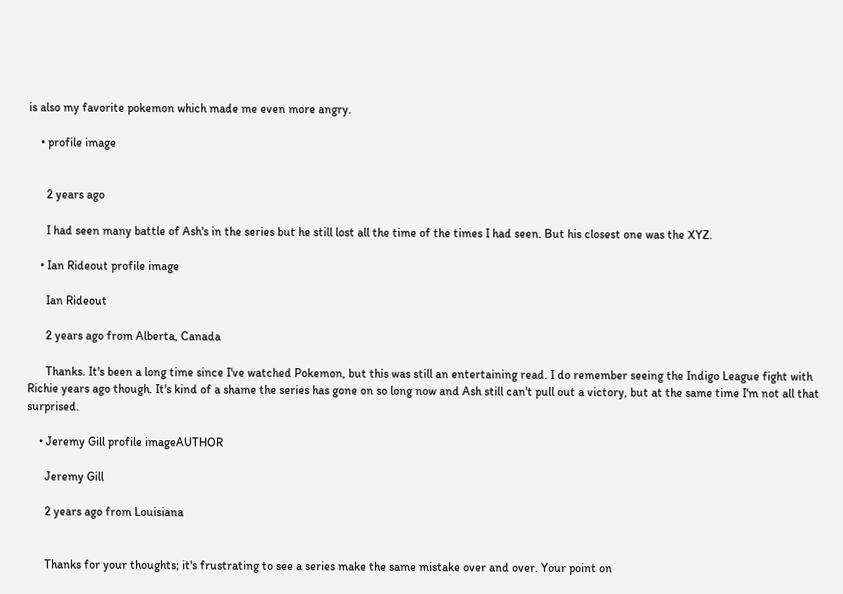is also my favorite pokemon which made me even more angry.

    • profile image


      2 years ago

      I had seen many battle of Ash's in the series but he still lost all the time of the times I had seen. But his closest one was the XYZ.

    • Ian Rideout profile image

      Ian Rideout

      2 years ago from Alberta, Canada

      Thanks. It's been a long time since I've watched Pokemon, but this was still an entertaining read. I do remember seeing the Indigo League fight with Richie years ago though. It's kind of a shame the series has gone on so long now and Ash still can't pull out a victory, but at the same time I'm not all that surprised.

    • Jeremy Gill profile imageAUTHOR

      Jeremy Gill

      2 years ago from Louisiana


      Thanks for your thoughts; it's frustrating to see a series make the same mistake over and over. Your point on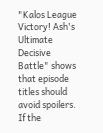"Kalos League Victory! Ash's Ultimate Decisive Battle" shows that episode titles should avoid spoilers. If the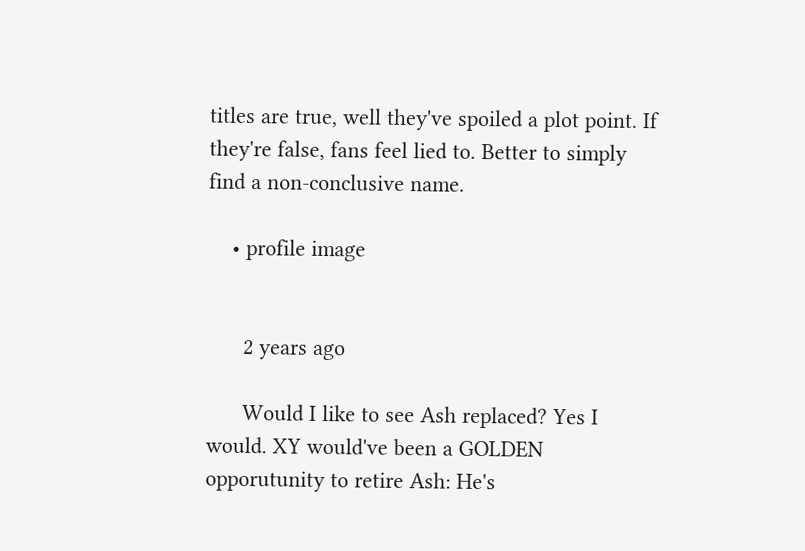titles are true, well they've spoiled a plot point. If they're false, fans feel lied to. Better to simply find a non-conclusive name.

    • profile image


      2 years ago

      Would I like to see Ash replaced? Yes I would. XY would've been a GOLDEN opporutunity to retire Ash: He's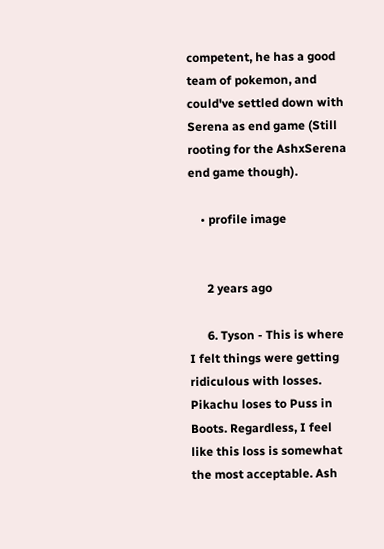competent, he has a good team of pokemon, and could've settled down with Serena as end game (Still rooting for the AshxSerena end game though).

    • profile image


      2 years ago

      6. Tyson - This is where I felt things were getting ridiculous with losses. Pikachu loses to Puss in Boots. Regardless, I feel like this loss is somewhat the most acceptable. Ash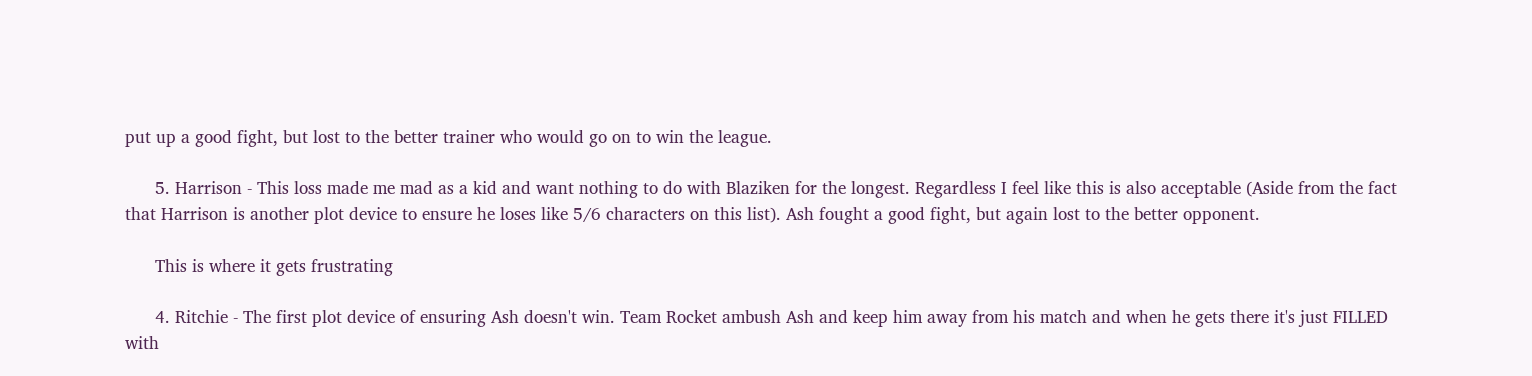put up a good fight, but lost to the better trainer who would go on to win the league.

      5. Harrison - This loss made me mad as a kid and want nothing to do with Blaziken for the longest. Regardless I feel like this is also acceptable (Aside from the fact that Harrison is another plot device to ensure he loses like 5/6 characters on this list). Ash fought a good fight, but again lost to the better opponent.

      This is where it gets frustrating

      4. Ritchie - The first plot device of ensuring Ash doesn't win. Team Rocket ambush Ash and keep him away from his match and when he gets there it's just FILLED with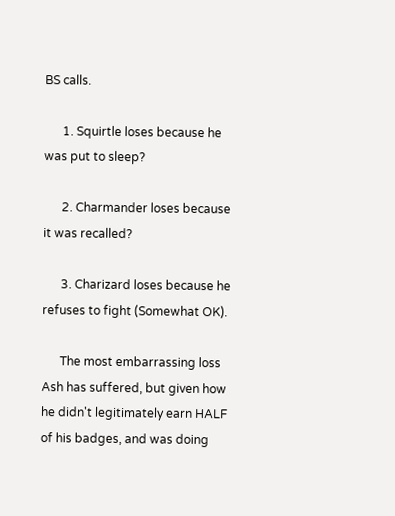BS calls.

      1. Squirtle loses because he was put to sleep?

      2. Charmander loses because it was recalled?

      3. Charizard loses because he refuses to fight (Somewhat OK).

      The most embarrassing loss Ash has suffered, but given how he didn't legitimately earn HALF of his badges, and was doing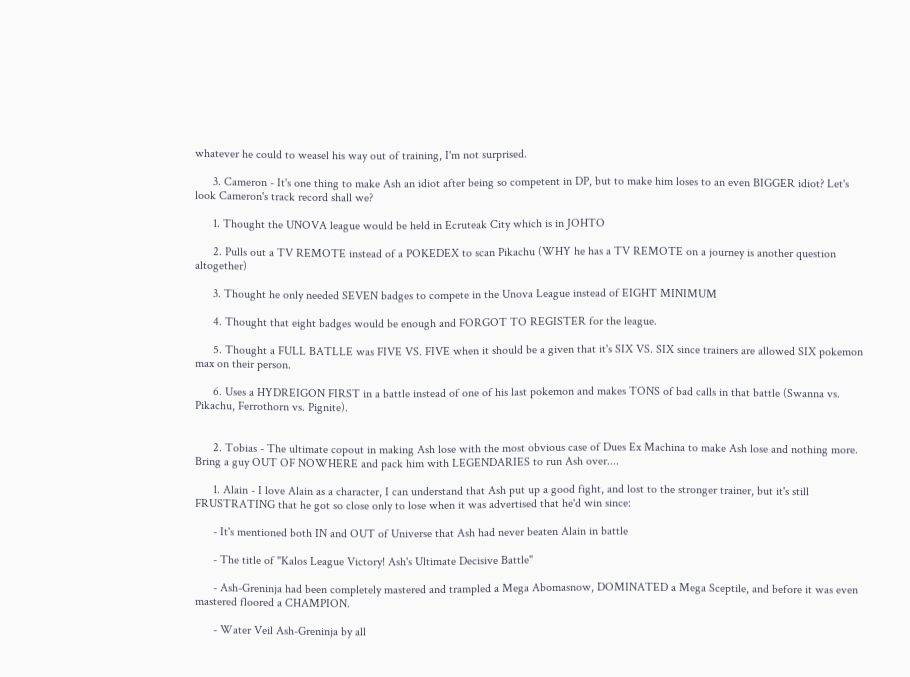whatever he could to weasel his way out of training, I'm not surprised.

      3. Cameron - It's one thing to make Ash an idiot after being so competent in DP, but to make him loses to an even BIGGER idiot? Let's look Cameron's track record shall we?

      1. Thought the UNOVA league would be held in Ecruteak City which is in JOHTO

      2. Pulls out a TV REMOTE instead of a POKEDEX to scan Pikachu (WHY he has a TV REMOTE on a journey is another question altogether)

      3. Thought he only needed SEVEN badges to compete in the Unova League instead of EIGHT MINIMUM

      4. Thought that eight badges would be enough and FORGOT TO REGISTER for the league.

      5. Thought a FULL BATLLE was FIVE VS. FIVE when it should be a given that it's SIX VS. SIX since trainers are allowed SIX pokemon max on their person.

      6. Uses a HYDREIGON FIRST in a battle instead of one of his last pokemon and makes TONS of bad calls in that battle (Swanna vs. Pikachu, Ferrothorn vs. Pignite).


      2. Tobias - The ultimate copout in making Ash lose with the most obvious case of Dues Ex Machina to make Ash lose and nothing more. Bring a guy OUT OF NOWHERE and pack him with LEGENDARIES to run Ash over....

      1. Alain - I love Alain as a character, I can understand that Ash put up a good fight, and lost to the stronger trainer, but it's still FRUSTRATING that he got so close only to lose when it was advertised that he'd win since:

      - It's mentioned both IN and OUT of Universe that Ash had never beaten Alain in battle

      - The title of "Kalos League Victory! Ash's Ultimate Decisive Battle"

      - Ash-Greninja had been completely mastered and trampled a Mega Abomasnow, DOMINATED a Mega Sceptile, and before it was even mastered floored a CHAMPION.

      - Water Veil Ash-Greninja by all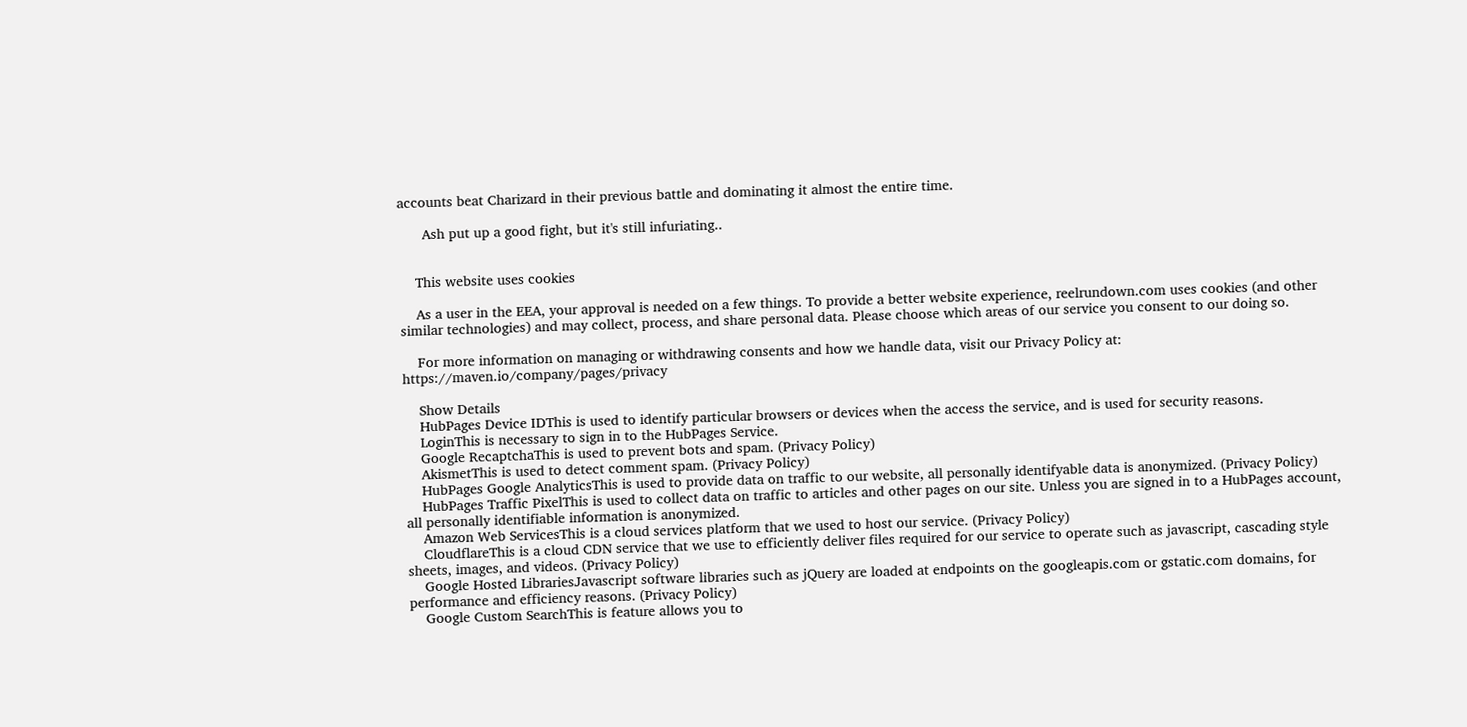accounts beat Charizard in their previous battle and dominating it almost the entire time.

      Ash put up a good fight, but it's still infuriating..


    This website uses cookies

    As a user in the EEA, your approval is needed on a few things. To provide a better website experience, reelrundown.com uses cookies (and other similar technologies) and may collect, process, and share personal data. Please choose which areas of our service you consent to our doing so.

    For more information on managing or withdrawing consents and how we handle data, visit our Privacy Policy at: https://maven.io/company/pages/privacy

    Show Details
    HubPages Device IDThis is used to identify particular browsers or devices when the access the service, and is used for security reasons.
    LoginThis is necessary to sign in to the HubPages Service.
    Google RecaptchaThis is used to prevent bots and spam. (Privacy Policy)
    AkismetThis is used to detect comment spam. (Privacy Policy)
    HubPages Google AnalyticsThis is used to provide data on traffic to our website, all personally identifyable data is anonymized. (Privacy Policy)
    HubPages Traffic PixelThis is used to collect data on traffic to articles and other pages on our site. Unless you are signed in to a HubPages account, all personally identifiable information is anonymized.
    Amazon Web ServicesThis is a cloud services platform that we used to host our service. (Privacy Policy)
    CloudflareThis is a cloud CDN service that we use to efficiently deliver files required for our service to operate such as javascript, cascading style sheets, images, and videos. (Privacy Policy)
    Google Hosted LibrariesJavascript software libraries such as jQuery are loaded at endpoints on the googleapis.com or gstatic.com domains, for performance and efficiency reasons. (Privacy Policy)
    Google Custom SearchThis is feature allows you to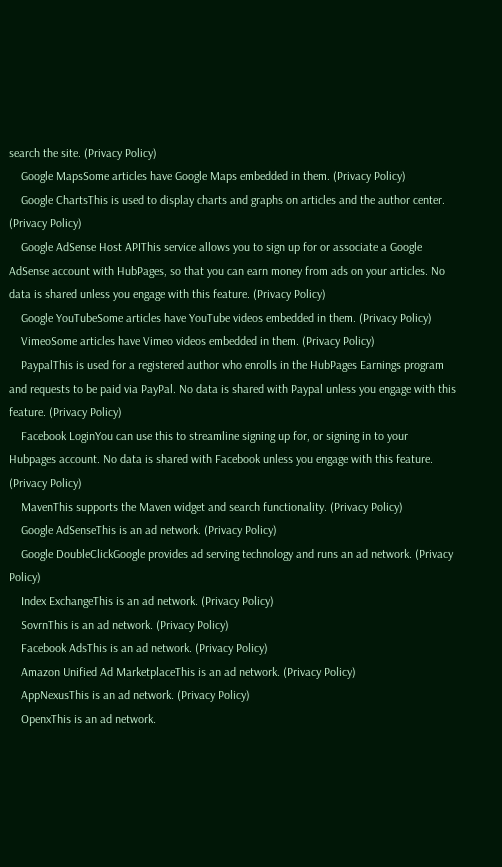search the site. (Privacy Policy)
    Google MapsSome articles have Google Maps embedded in them. (Privacy Policy)
    Google ChartsThis is used to display charts and graphs on articles and the author center. (Privacy Policy)
    Google AdSense Host APIThis service allows you to sign up for or associate a Google AdSense account with HubPages, so that you can earn money from ads on your articles. No data is shared unless you engage with this feature. (Privacy Policy)
    Google YouTubeSome articles have YouTube videos embedded in them. (Privacy Policy)
    VimeoSome articles have Vimeo videos embedded in them. (Privacy Policy)
    PaypalThis is used for a registered author who enrolls in the HubPages Earnings program and requests to be paid via PayPal. No data is shared with Paypal unless you engage with this feature. (Privacy Policy)
    Facebook LoginYou can use this to streamline signing up for, or signing in to your Hubpages account. No data is shared with Facebook unless you engage with this feature. (Privacy Policy)
    MavenThis supports the Maven widget and search functionality. (Privacy Policy)
    Google AdSenseThis is an ad network. (Privacy Policy)
    Google DoubleClickGoogle provides ad serving technology and runs an ad network. (Privacy Policy)
    Index ExchangeThis is an ad network. (Privacy Policy)
    SovrnThis is an ad network. (Privacy Policy)
    Facebook AdsThis is an ad network. (Privacy Policy)
    Amazon Unified Ad MarketplaceThis is an ad network. (Privacy Policy)
    AppNexusThis is an ad network. (Privacy Policy)
    OpenxThis is an ad network.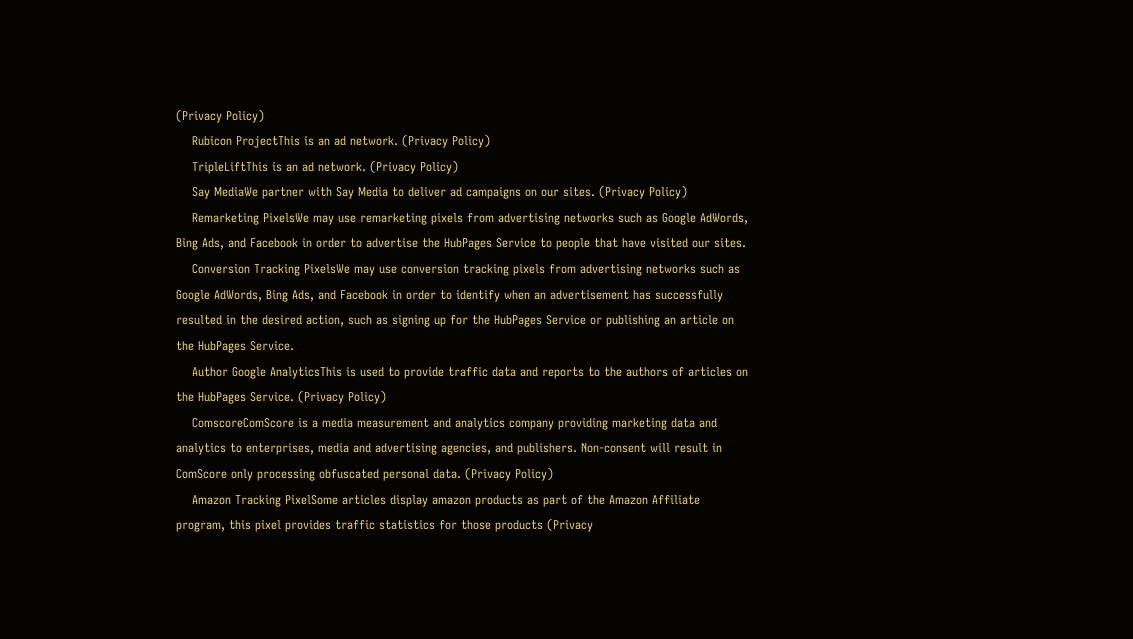(Privacy Policy)
    Rubicon ProjectThis is an ad network. (Privacy Policy)
    TripleLiftThis is an ad network. (Privacy Policy)
    Say MediaWe partner with Say Media to deliver ad campaigns on our sites. (Privacy Policy)
    Remarketing PixelsWe may use remarketing pixels from advertising networks such as Google AdWords, Bing Ads, and Facebook in order to advertise the HubPages Service to people that have visited our sites.
    Conversion Tracking PixelsWe may use conversion tracking pixels from advertising networks such as Google AdWords, Bing Ads, and Facebook in order to identify when an advertisement has successfully resulted in the desired action, such as signing up for the HubPages Service or publishing an article on the HubPages Service.
    Author Google AnalyticsThis is used to provide traffic data and reports to the authors of articles on the HubPages Service. (Privacy Policy)
    ComscoreComScore is a media measurement and analytics company providing marketing data and analytics to enterprises, media and advertising agencies, and publishers. Non-consent will result in ComScore only processing obfuscated personal data. (Privacy Policy)
    Amazon Tracking PixelSome articles display amazon products as part of the Amazon Affiliate program, this pixel provides traffic statistics for those products (Privacy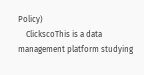Policy)
    ClickscoThis is a data management platform studying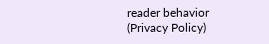reader behavior (Privacy Policy)